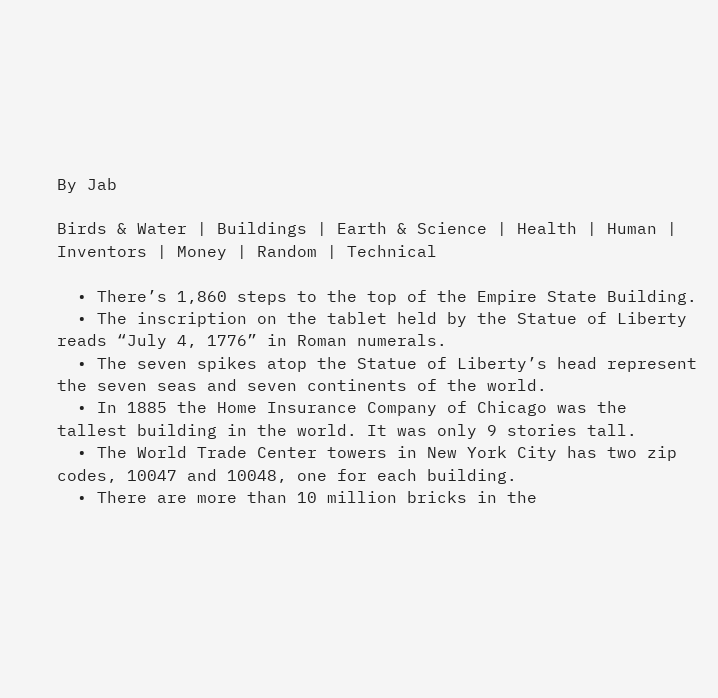By Jab

Birds & Water | Buildings | Earth & Science | Health | Human | Inventors | Money | Random | Technical

  • There’s 1,860 steps to the top of the Empire State Building.
  • The inscription on the tablet held by the Statue of Liberty reads “July 4, 1776” in Roman numerals.
  • The seven spikes atop the Statue of Liberty’s head represent the seven seas and seven continents of the world.
  • In 1885 the Home Insurance Company of Chicago was the tallest building in the world. It was only 9 stories tall.
  • The World Trade Center towers in New York City has two zip codes, 10047 and 10048, one for each building.
  • There are more than 10 million bricks in the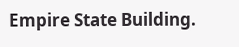Empire State Building.